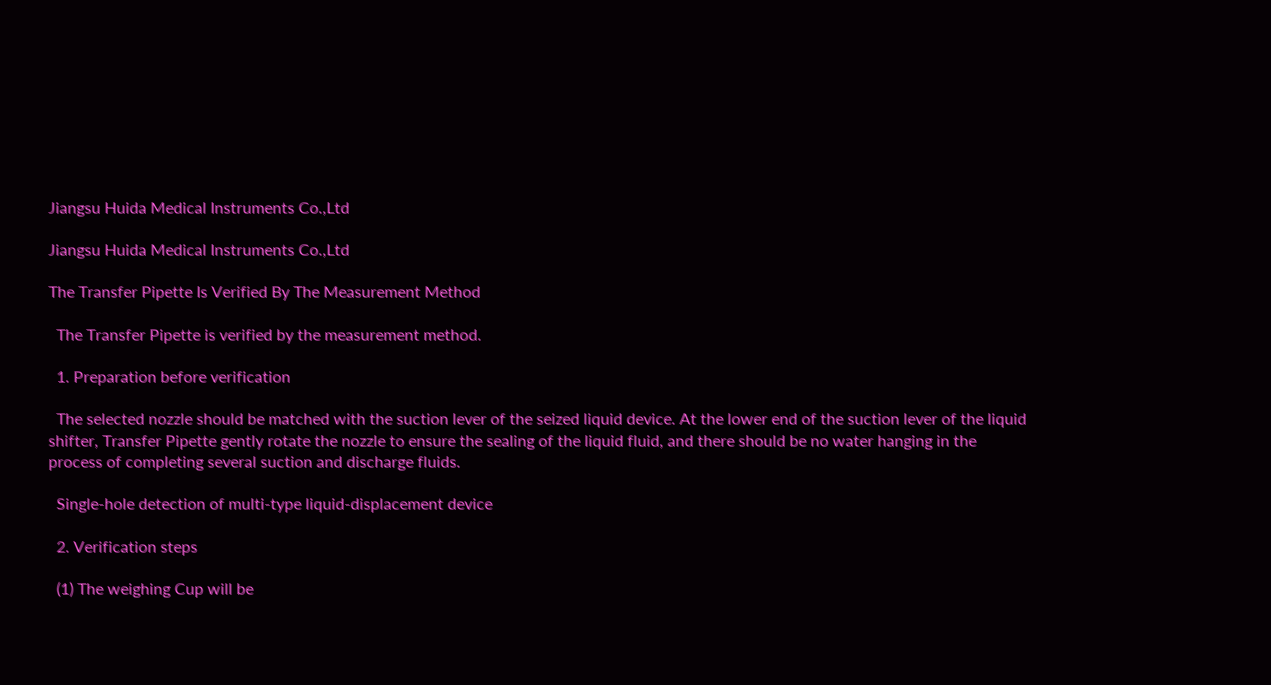Jiangsu Huida Medical Instruments Co.,Ltd

Jiangsu Huida Medical Instruments Co.,Ltd

The Transfer Pipette Is Verified By The Measurement Method

  The Transfer Pipette is verified by the measurement method.

  1. Preparation before verification

  The selected nozzle should be matched with the suction lever of the seized liquid device. At the lower end of the suction lever of the liquid shifter, Transfer Pipette gently rotate the nozzle to ensure the sealing of the liquid fluid, and there should be no water hanging in the process of completing several suction and discharge fluids.

  Single-hole detection of multi-type liquid-displacement device

  2. Verification steps

  (1) The weighing Cup will be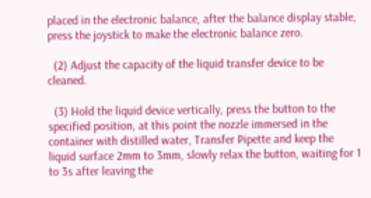placed in the electronic balance, after the balance display stable, press the joystick to make the electronic balance zero.

  (2) Adjust the capacity of the liquid transfer device to be cleaned.

  (3) Hold the liquid device vertically, press the button to the specified position, at this point the nozzle immersed in the container with distilled water, Transfer Pipette and keep the liquid surface 2mm to 3mm, slowly relax the button, waiting for 1 to 3s after leaving the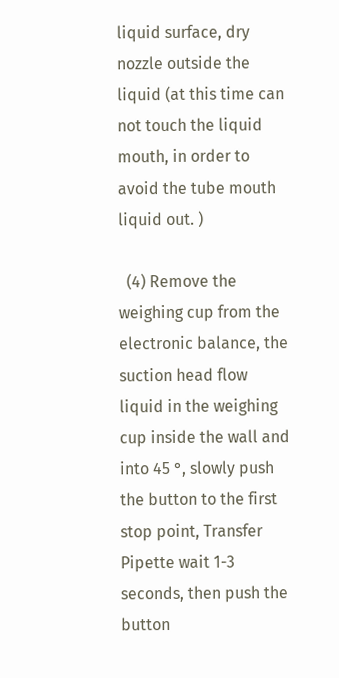liquid surface, dry nozzle outside the liquid (at this time can not touch the liquid mouth, in order to avoid the tube mouth liquid out. )

  (4) Remove the weighing cup from the electronic balance, the suction head flow liquid in the weighing cup inside the wall and into 45 °, slowly push the button to the first stop point, Transfer Pipette wait 1-3 seconds, then push the button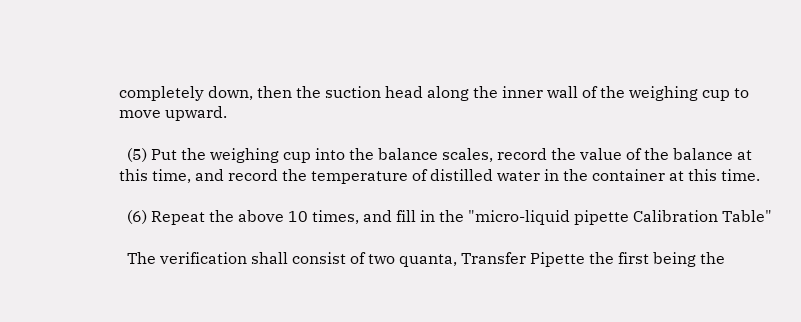completely down, then the suction head along the inner wall of the weighing cup to move upward.

  (5) Put the weighing cup into the balance scales, record the value of the balance at this time, and record the temperature of distilled water in the container at this time.

  (6) Repeat the above 10 times, and fill in the "micro-liquid pipette Calibration Table"

  The verification shall consist of two quanta, Transfer Pipette the first being the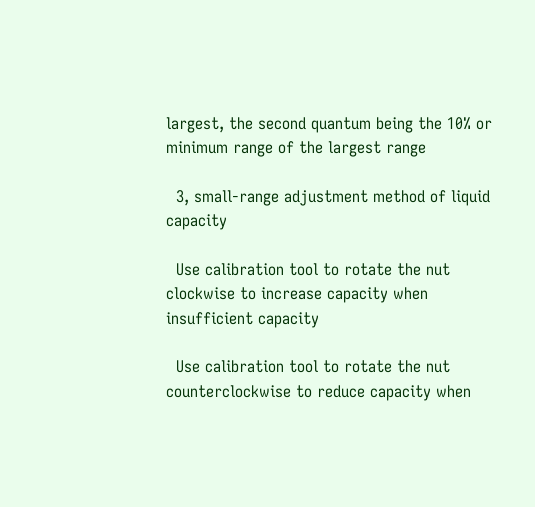largest, the second quantum being the 10% or minimum range of the largest range

  3, small-range adjustment method of liquid capacity

  Use calibration tool to rotate the nut clockwise to increase capacity when insufficient capacity

  Use calibration tool to rotate the nut counterclockwise to reduce capacity when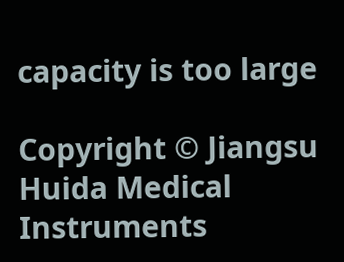capacity is too large

Copyright © Jiangsu Huida Medical Instruments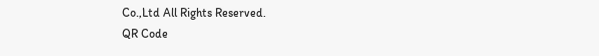Co.,Ltd All Rights Reserved.
QR Code